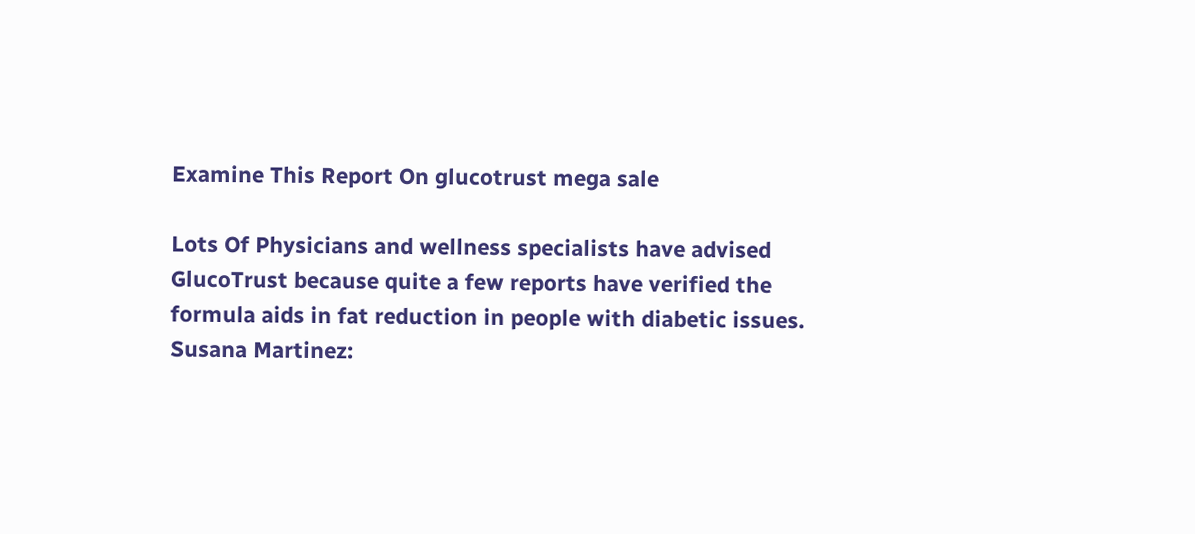Examine This Report On glucotrust mega sale

Lots Of Physicians and wellness specialists have advised GlucoTrust because quite a few reports have verified the formula aids in fat reduction in people with diabetic issues. Susana Martinez: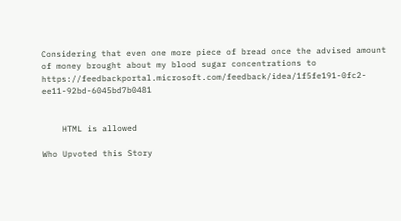Considering that even one more piece of bread once the advised amount of money brought about my blood sugar concentrations to https://feedbackportal.microsoft.com/feedback/idea/1f5fe191-0fc2-ee11-92bd-6045bd7b0481


    HTML is allowed

Who Upvoted this Story